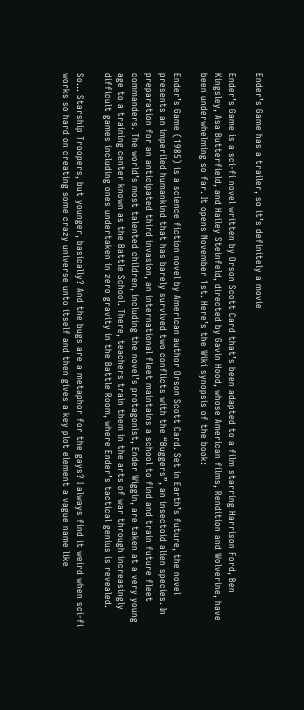Ender’s Game has a trailer, so it’s definitely a movie

Ender’s Game is a sci-fi novel written by Orson Scott Card that’s been adapted to a film starring Harrison Ford, Ben Kingsley, Asa Butterfield, and Hailey Steinfeld, directed by Gavin Hood, whose American films, Rendition and Wolverine, have been underwhelming so far. It opens November 1st. Here’s the Wiki synopsis of the book:

Ender’s Game (1985) is a science fiction novel by American author Orson Scott Card. Set in Earth’s future, the novel presents an imperiled humankind that has barely survived two conflicts with the “Buggers”, an insectoid alien species. In preparation for an anticipated third invasion, an international fleet maintains a school to find and train future fleet commanders. The world’s most talented children, including the novel’s protagonist, Ender Wiggin, are taken at a very young age to a training center known as the Battle School. There, teachers train them in the arts of war through increasingly difficult games including ones undertaken in zero gravity in the Battle Room, where Ender’s tactical genius is revealed.

So… Starship Troopers, but younger, basically? And the bugs are a metaphor for the gays? I always find it weird when sci-fi works so hard on creating some crazy universe unto itself and then gives a key plot element a vague name like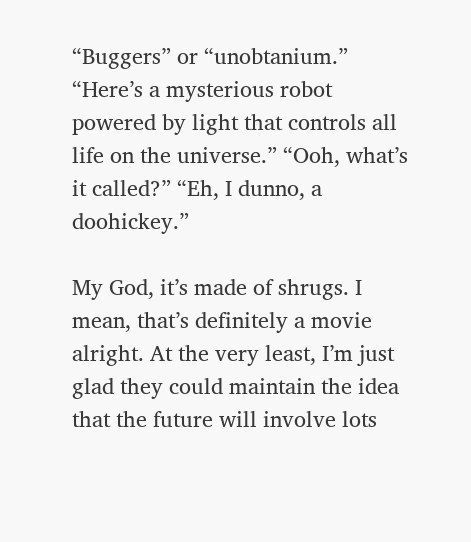“Buggers” or “unobtanium.” “Here’s a mysterious robot powered by light that controls all life on the universe.” “Ooh, what’s it called?” “Eh, I dunno, a doohickey.”

My God, it’s made of shrugs. I mean, that’s definitely a movie alright. At the very least, I’m just glad they could maintain the idea that the future will involve lots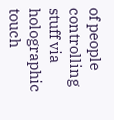of people controlling stuff via holographic touch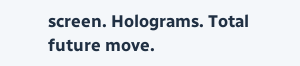screen. Holograms. Total future move.